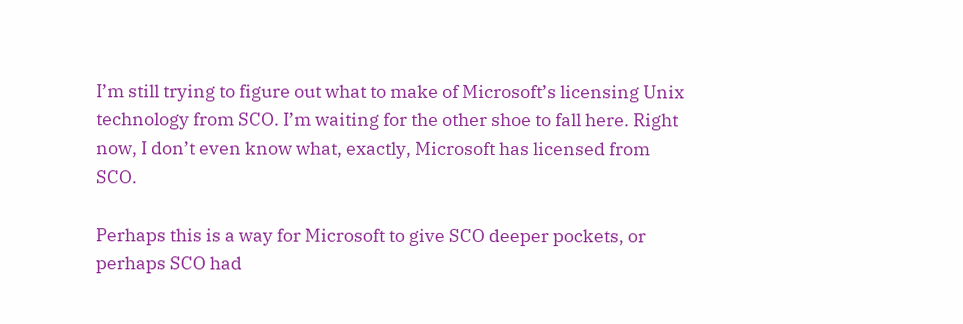I’m still trying to figure out what to make of Microsoft’s licensing Unix technology from SCO. I’m waiting for the other shoe to fall here. Right now, I don’t even know what, exactly, Microsoft has licensed from SCO.

Perhaps this is a way for Microsoft to give SCO deeper pockets, or perhaps SCO had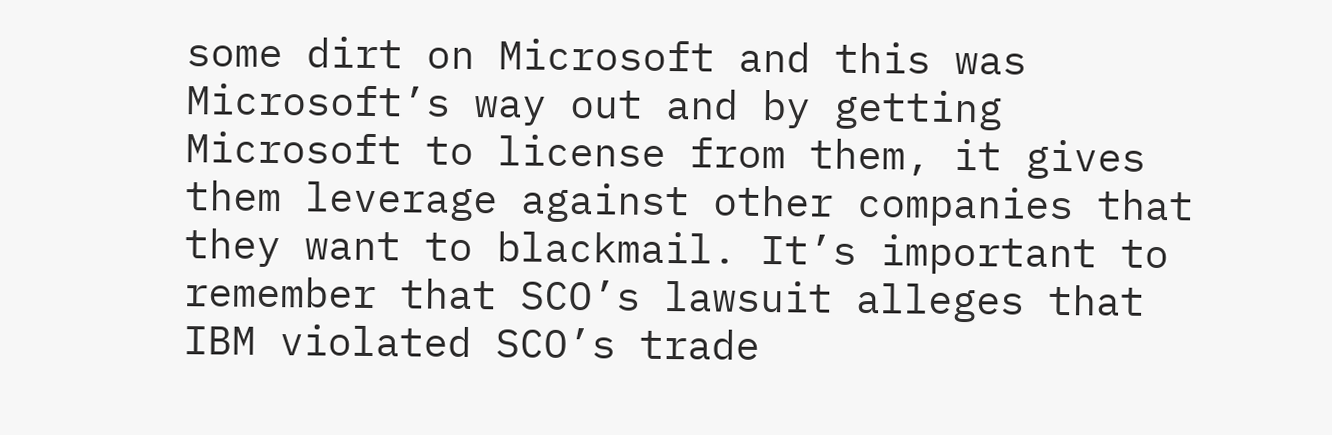some dirt on Microsoft and this was Microsoft’s way out and by getting Microsoft to license from them, it gives them leverage against other companies that they want to blackmail. It’s important to remember that SCO’s lawsuit alleges that IBM violated SCO’s trade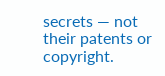secrets — not their patents or copyright.